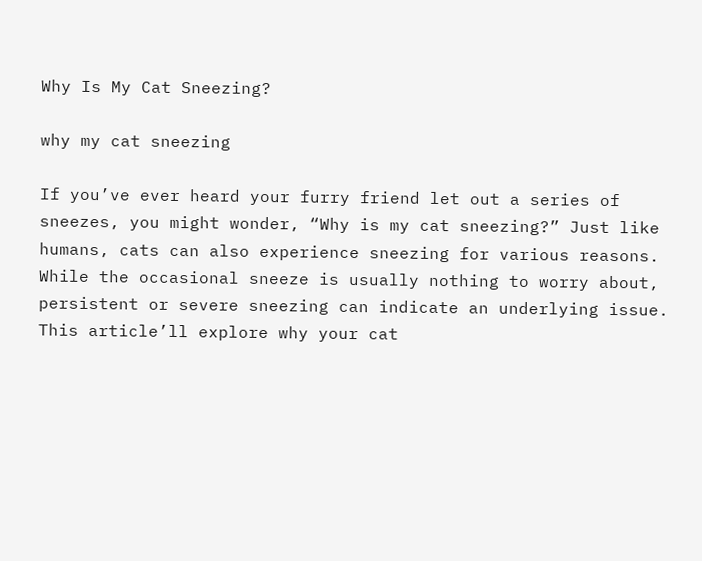Why Is My Cat Sneezing?

why my cat sneezing

If you’ve ever heard your furry friend let out a series of sneezes, you might wonder, “Why is my cat sneezing?” Just like humans, cats can also experience sneezing for various reasons. While the occasional sneeze is usually nothing to worry about, persistent or severe sneezing can indicate an underlying issue. This article’ll explore why your cat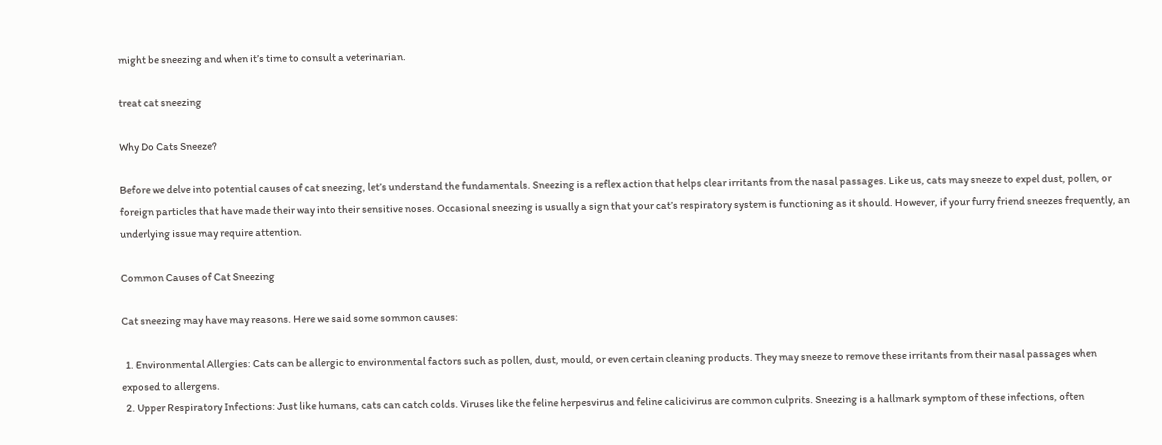might be sneezing and when it’s time to consult a veterinarian.

treat cat sneezing

Why Do Cats Sneeze?

Before we delve into potential causes of cat sneezing, let’s understand the fundamentals. Sneezing is a reflex action that helps clear irritants from the nasal passages. Like us, cats may sneeze to expel dust, pollen, or foreign particles that have made their way into their sensitive noses. Occasional sneezing is usually a sign that your cat’s respiratory system is functioning as it should. However, if your furry friend sneezes frequently, an underlying issue may require attention.

Common Causes of Cat Sneezing

Cat sneezing may have may reasons. Here we said some sommon causes:

  1. Environmental Allergies: Cats can be allergic to environmental factors such as pollen, dust, mould, or even certain cleaning products. They may sneeze to remove these irritants from their nasal passages when exposed to allergens.
  2. Upper Respiratory Infections: Just like humans, cats can catch colds. Viruses like the feline herpesvirus and feline calicivirus are common culprits. Sneezing is a hallmark symptom of these infections, often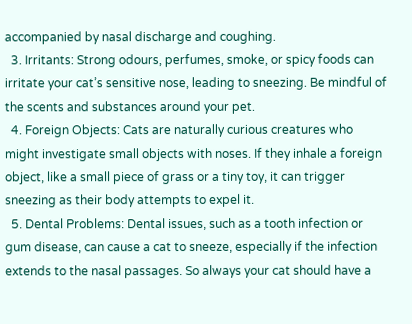accompanied by nasal discharge and coughing.
  3. Irritants: Strong odours, perfumes, smoke, or spicy foods can irritate your cat’s sensitive nose, leading to sneezing. Be mindful of the scents and substances around your pet.
  4. Foreign Objects: Cats are naturally curious creatures who might investigate small objects with noses. If they inhale a foreign object, like a small piece of grass or a tiny toy, it can trigger sneezing as their body attempts to expel it.
  5. Dental Problems: Dental issues, such as a tooth infection or gum disease, can cause a cat to sneeze, especially if the infection extends to the nasal passages. So always your cat should have a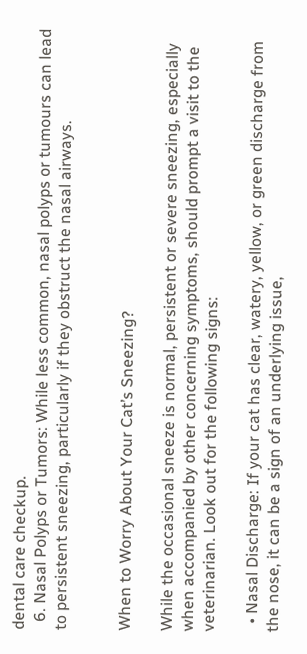dental care checkup.
  6. Nasal Polyps or Tumors: While less common, nasal polyps or tumours can lead to persistent sneezing, particularly if they obstruct the nasal airways.


When to Worry About Your Cat’s Sneezing?

While the occasional sneeze is normal, persistent or severe sneezing, especially when accompanied by other concerning symptoms, should prompt a visit to the veterinarian. Look out for the following signs:

  • Nasal Discharge: If your cat has clear, watery, yellow, or green discharge from the nose, it can be a sign of an underlying issue,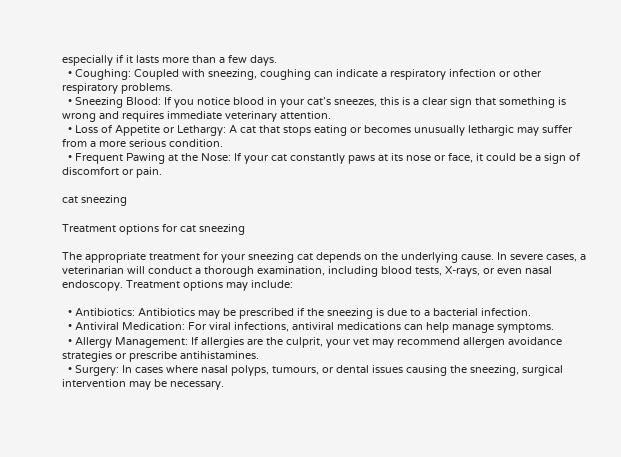especially if it lasts more than a few days.
  • Coughing: Coupled with sneezing, coughing can indicate a respiratory infection or other respiratory problems.
  • Sneezing Blood: If you notice blood in your cat’s sneezes, this is a clear sign that something is wrong and requires immediate veterinary attention.
  • Loss of Appetite or Lethargy: A cat that stops eating or becomes unusually lethargic may suffer from a more serious condition.
  • Frequent Pawing at the Nose: If your cat constantly paws at its nose or face, it could be a sign of discomfort or pain.

cat sneezing

Treatment options for cat sneezing

The appropriate treatment for your sneezing cat depends on the underlying cause. In severe cases, a veterinarian will conduct a thorough examination, including blood tests, X-rays, or even nasal endoscopy. Treatment options may include:

  • Antibiotics: Antibiotics may be prescribed if the sneezing is due to a bacterial infection.
  • Antiviral Medication: For viral infections, antiviral medications can help manage symptoms.
  • Allergy Management: If allergies are the culprit, your vet may recommend allergen avoidance strategies or prescribe antihistamines.
  • Surgery: In cases where nasal polyps, tumours, or dental issues causing the sneezing, surgical intervention may be necessary.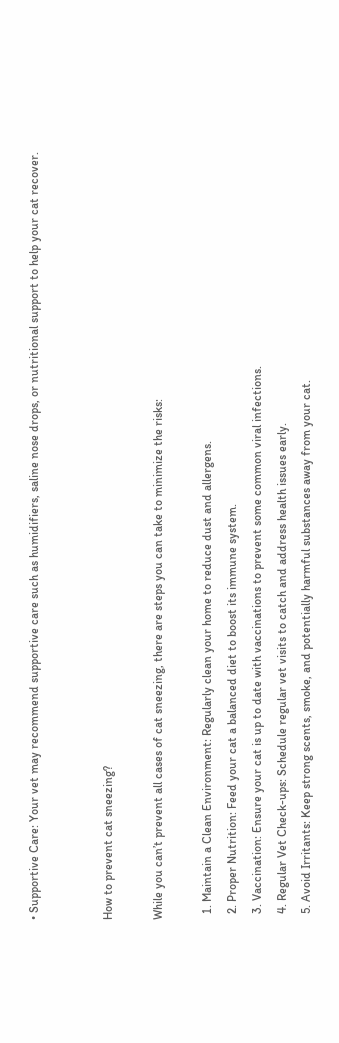• Supportive Care: Your vet may recommend supportive care such as humidifiers, saline nose drops, or nutritional support to help your cat recover.


How to prevent cat sneezing?

While you can’t prevent all cases of cat sneezing, there are steps you can take to minimize the risks:

  1. Maintain a Clean Environment: Regularly clean your home to reduce dust and allergens.
  2. Proper Nutrition: Feed your cat a balanced diet to boost its immune system.
  3. Vaccination: Ensure your cat is up to date with vaccinations to prevent some common viral infections.
  4. Regular Vet Check-ups: Schedule regular vet visits to catch and address health issues early.
  5. Avoid Irritants: Keep strong scents, smoke, and potentially harmful substances away from your cat.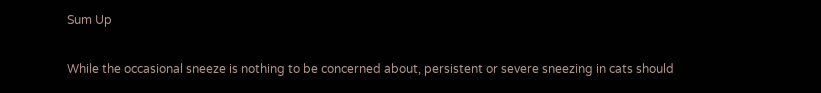Sum Up

While the occasional sneeze is nothing to be concerned about, persistent or severe sneezing in cats should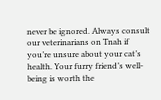never be ignored. Always consult our veterinarians on Tnah if you’re unsure about your cat’s health. Your furry friend’s well-being is worth the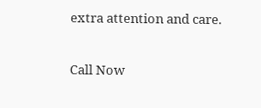extra attention and care.

Call Now